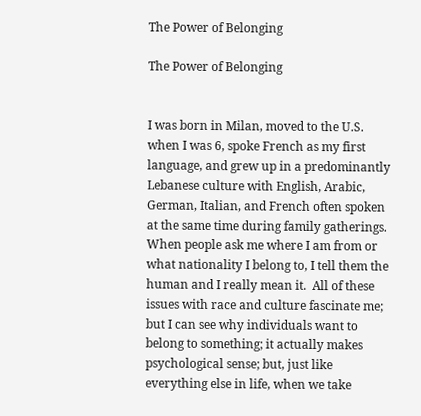The Power of Belonging

The Power of Belonging


I was born in Milan, moved to the U.S. when I was 6, spoke French as my first language, and grew up in a predominantly Lebanese culture with English, Arabic, German, Italian, and French often spoken at the same time during family gatherings.  When people ask me where I am from or what nationality I belong to, I tell them the human and I really mean it.  All of these issues with race and culture fascinate me; but I can see why individuals want to belong to something; it actually makes psychological sense; but, just like everything else in life, when we take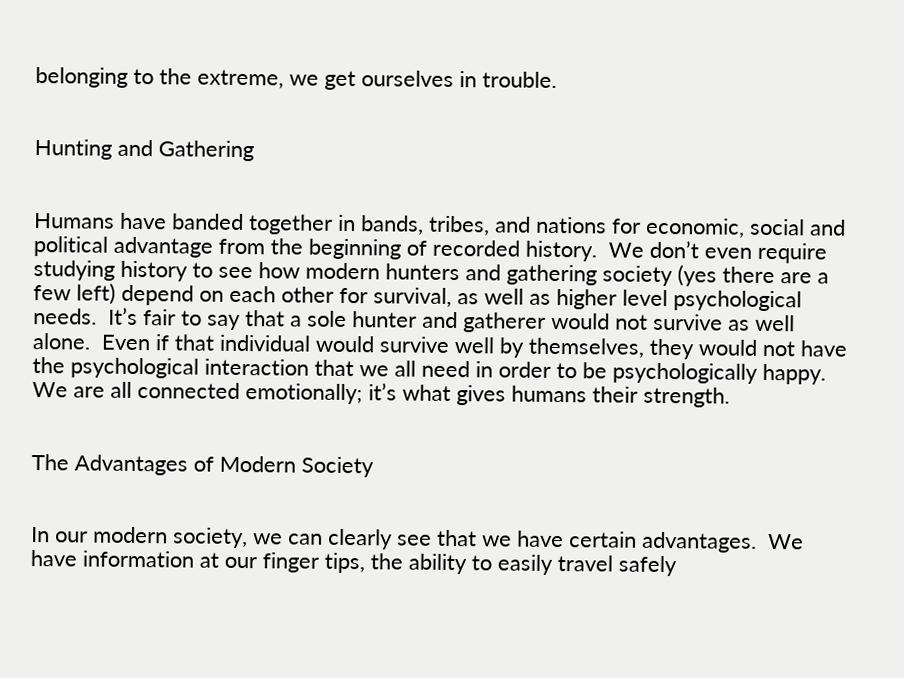belonging to the extreme, we get ourselves in trouble.


Hunting and Gathering


Humans have banded together in bands, tribes, and nations for economic, social and political advantage from the beginning of recorded history.  We don’t even require studying history to see how modern hunters and gathering society (yes there are a few left) depend on each other for survival, as well as higher level psychological needs.  It’s fair to say that a sole hunter and gatherer would not survive as well alone.  Even if that individual would survive well by themselves, they would not have the psychological interaction that we all need in order to be psychologically happy.  We are all connected emotionally; it’s what gives humans their strength.


The Advantages of Modern Society


In our modern society, we can clearly see that we have certain advantages.  We have information at our finger tips, the ability to easily travel safely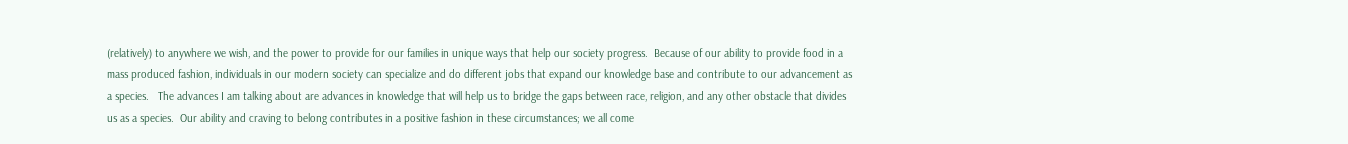(relatively) to anywhere we wish, and the power to provide for our families in unique ways that help our society progress.  Because of our ability to provide food in a mass produced fashion, individuals in our modern society can specialize and do different jobs that expand our knowledge base and contribute to our advancement as a species.   The advances I am talking about are advances in knowledge that will help us to bridge the gaps between race, religion, and any other obstacle that divides us as a species.  Our ability and craving to belong contributes in a positive fashion in these circumstances; we all come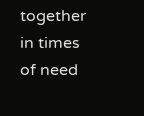together in times of need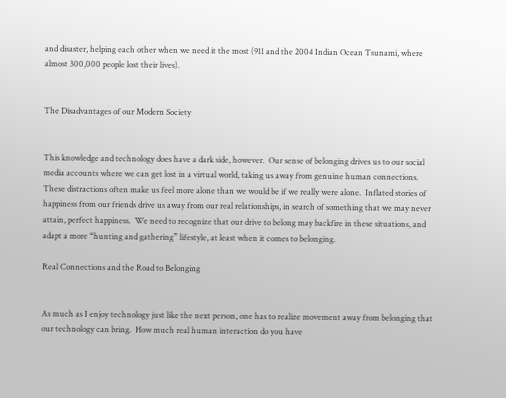and disaster, helping each other when we need it the most (911 and the 2004 Indian Ocean Tsunami, where almost 300,000 people lost their lives).


The Disadvantages of our Modern Society


This knowledge and technology does have a dark side, however.  Our sense of belonging drives us to our social media accounts where we can get lost in a virtual world, taking us away from genuine human connections.  These distractions often make us feel more alone than we would be if we really were alone.  Inflated stories of happiness from our friends drive us away from our real relationships, in search of something that we may never attain, perfect happiness.  We need to recognize that our drive to belong may backfire in these situations, and adapt a more “hunting and gathering” lifestyle, at least when it comes to belonging.

Real Connections and the Road to Belonging


As much as I enjoy technology just like the next person, one has to realize movement away from belonging that our technology can bring.  How much real human interaction do you have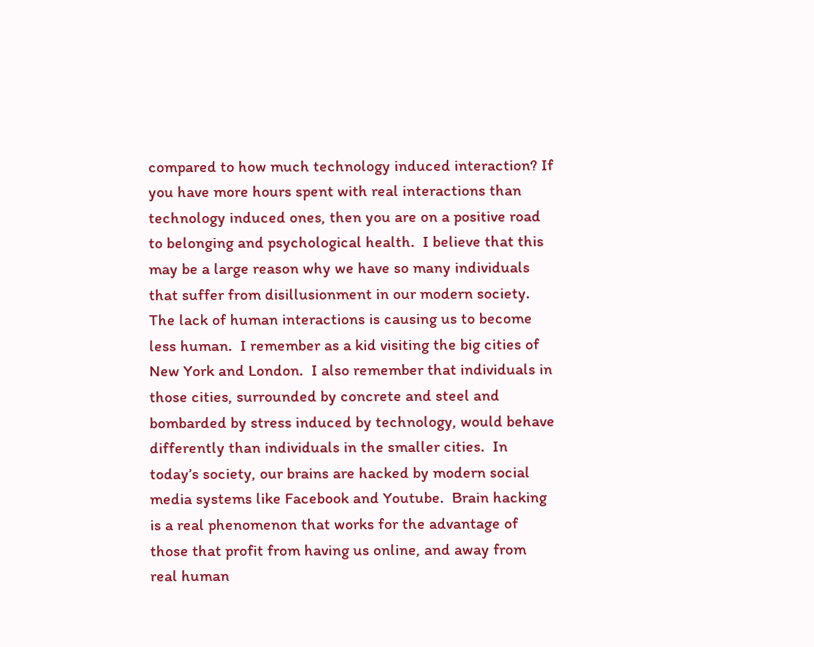compared to how much technology induced interaction? If you have more hours spent with real interactions than technology induced ones, then you are on a positive road to belonging and psychological health.  I believe that this may be a large reason why we have so many individuals that suffer from disillusionment in our modern society.  The lack of human interactions is causing us to become less human.  I remember as a kid visiting the big cities of New York and London.  I also remember that individuals in those cities, surrounded by concrete and steel and bombarded by stress induced by technology, would behave differently than individuals in the smaller cities.  In today’s society, our brains are hacked by modern social media systems like Facebook and Youtube.  Brain hacking is a real phenomenon that works for the advantage of those that profit from having us online, and away from real human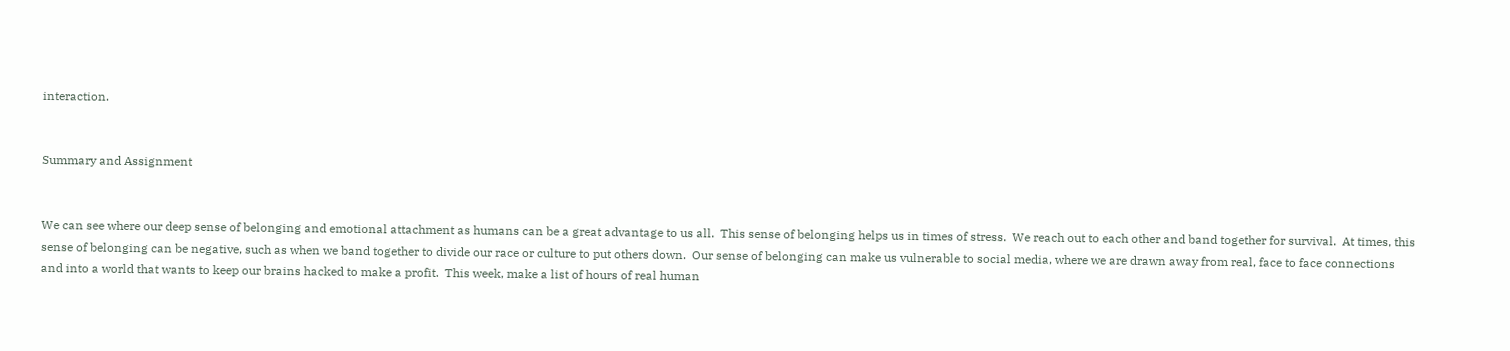interaction.


Summary and Assignment


We can see where our deep sense of belonging and emotional attachment as humans can be a great advantage to us all.  This sense of belonging helps us in times of stress.  We reach out to each other and band together for survival.  At times, this sense of belonging can be negative, such as when we band together to divide our race or culture to put others down.  Our sense of belonging can make us vulnerable to social media, where we are drawn away from real, face to face connections and into a world that wants to keep our brains hacked to make a profit.  This week, make a list of hours of real human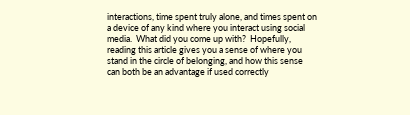interactions, time spent truly alone, and times spent on a device of any kind where you interact using social media.  What did you come up with?  Hopefully, reading this article gives you a sense of where you stand in the circle of belonging, and how this sense can both be an advantage if used correctly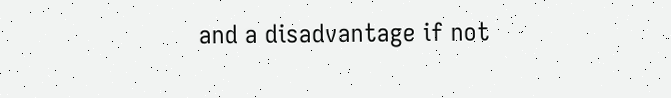and a disadvantage if not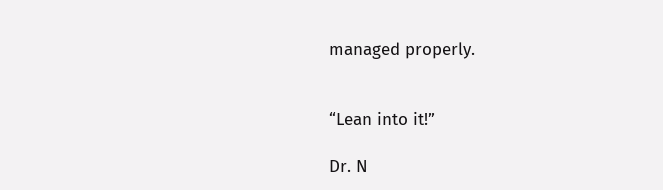managed properly.


“Lean into it!”

Dr. N